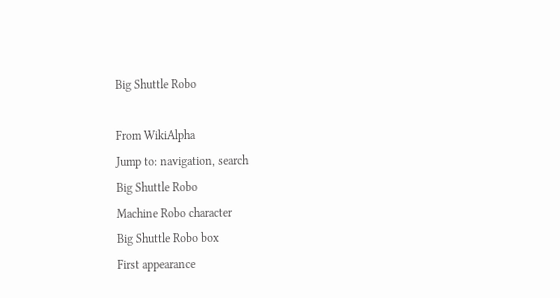Big Shuttle Robo

From WikiAlpha
Jump to: navigation, search
Big Shuttle Robo
Machine Robo character
Big Shuttle Robo box
First appearance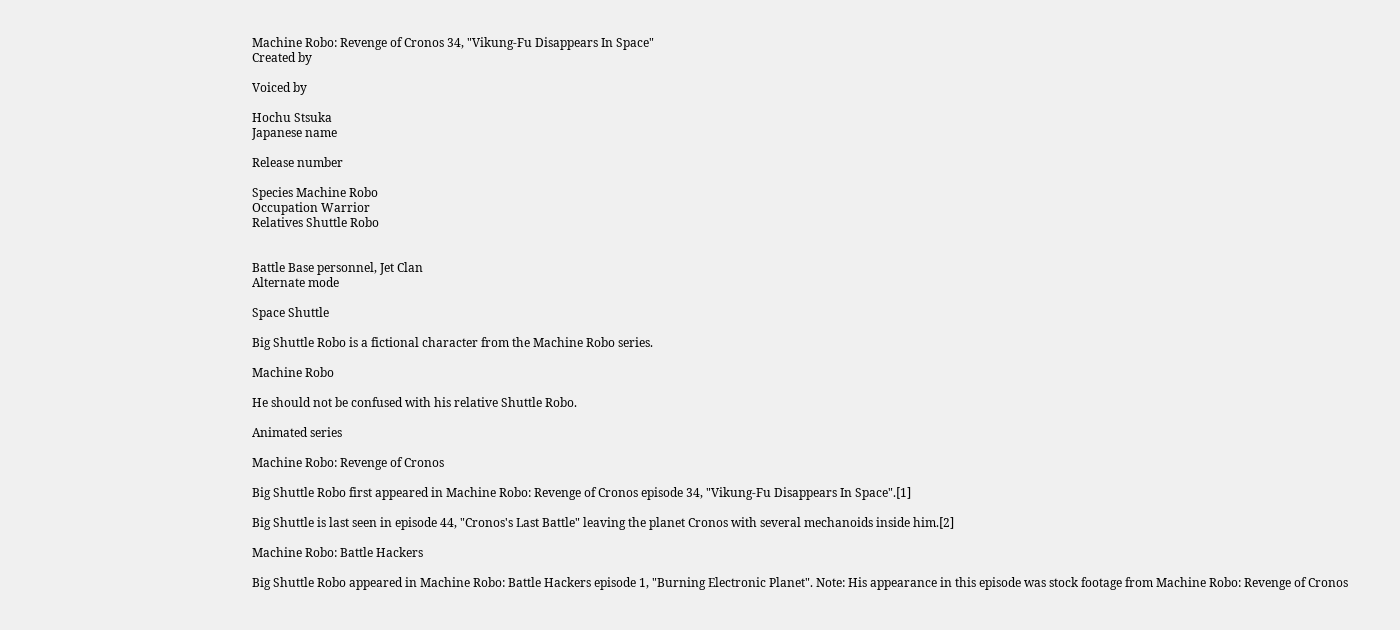Machine Robo: Revenge of Cronos 34, "Vikung-Fu Disappears In Space"
Created by

Voiced by

Hochu Stsuka
Japanese name

Release number

Species Machine Robo
Occupation Warrior
Relatives Shuttle Robo


Battle Base personnel, Jet Clan
Alternate mode

Space Shuttle

Big Shuttle Robo is a fictional character from the Machine Robo series.

Machine Robo

He should not be confused with his relative Shuttle Robo.

Animated series

Machine Robo: Revenge of Cronos

Big Shuttle Robo first appeared in Machine Robo: Revenge of Cronos episode 34, "Vikung-Fu Disappears In Space".[1]

Big Shuttle is last seen in episode 44, "Cronos's Last Battle" leaving the planet Cronos with several mechanoids inside him.[2]

Machine Robo: Battle Hackers

Big Shuttle Robo appeared in Machine Robo: Battle Hackers episode 1, "Burning Electronic Planet". Note: His appearance in this episode was stock footage from Machine Robo: Revenge of Cronos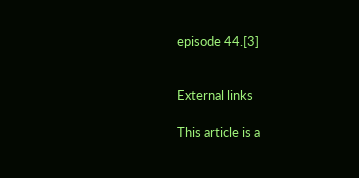episode 44.[3]


External links

This article is a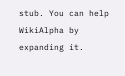stub. You can help WikiAlpha by expanding it.